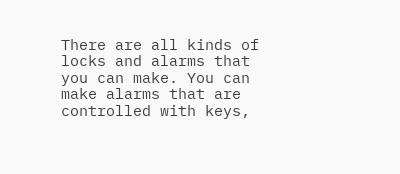There are all kinds of locks and alarms that you can make. You can make alarms that are controlled with keys,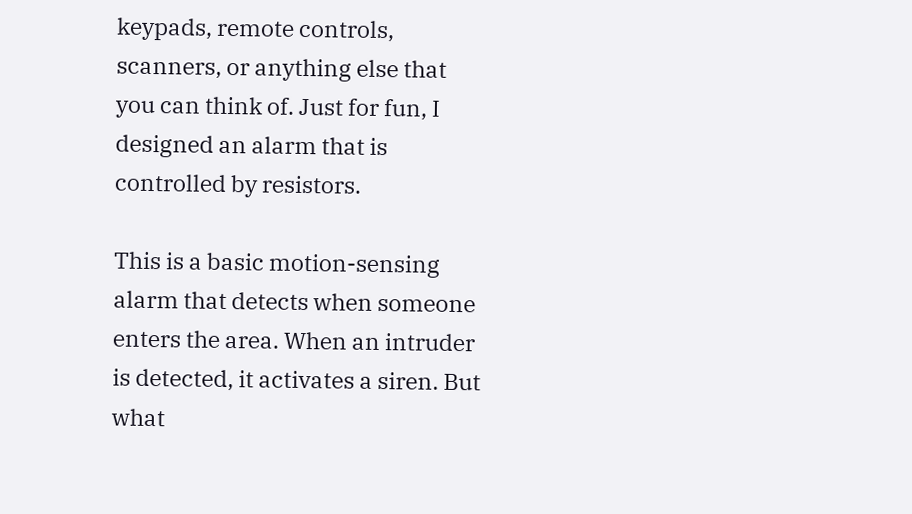keypads, remote controls, scanners, or anything else that you can think of. Just for fun, I designed an alarm that is controlled by resistors.

This is a basic motion-sensing alarm that detects when someone enters the area. When an intruder is detected, it activates a siren. But what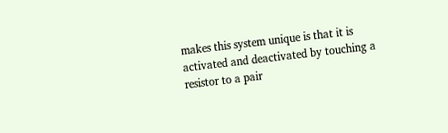makes this system unique is that it is activated and deactivated by touching a resistor to a pair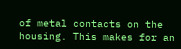of metal contacts on the housing. This makes for an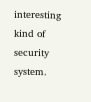interesting kind of security system.